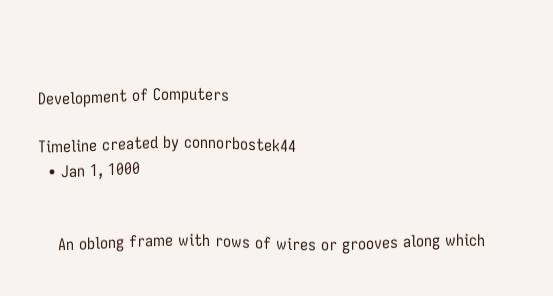Development of Computers

Timeline created by connorbostek44
  • Jan 1, 1000


    An oblong frame with rows of wires or grooves along which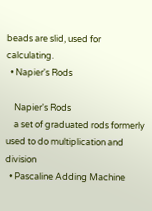beads are slid, used for calculating.
  • Napier's Rods

    Napier's Rods
    a set of graduated rods formerly used to do multiplication and division
  • Pascaline Adding Machine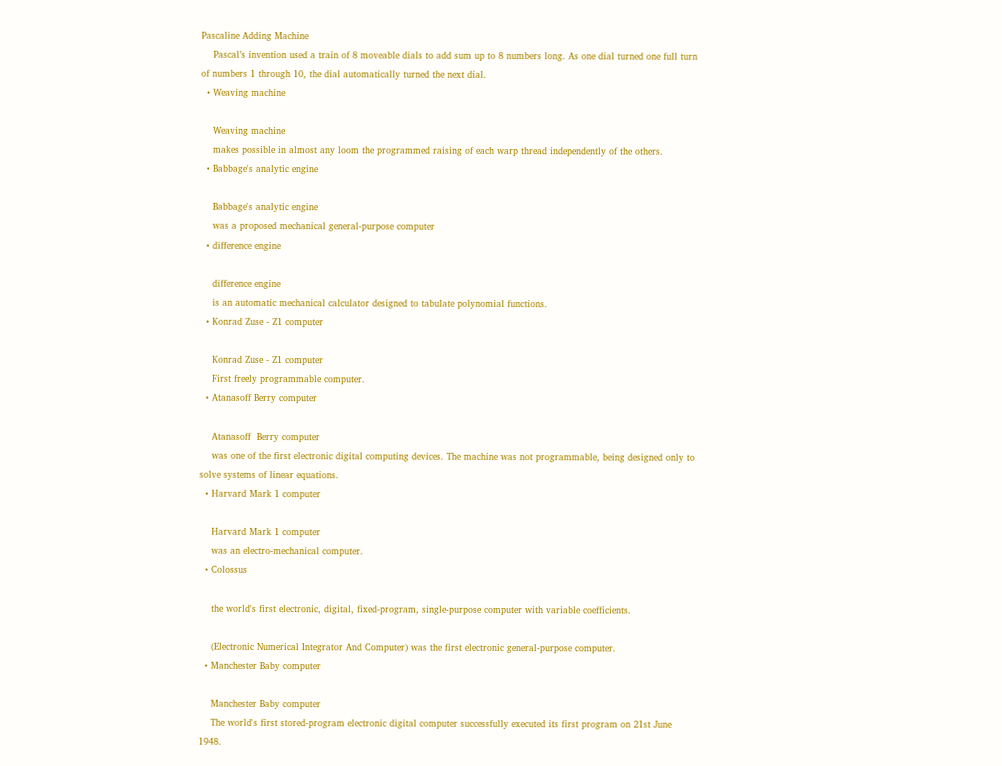Pascaline Adding Machine
    Pascal’s invention used a train of 8 moveable dials to add sum up to 8 numbers long. As one dial turned one full turn of numbers 1 through 10, the dial automatically turned the next dial.
  • Weaving machine

    Weaving machine
    makes possible in almost any loom the programmed raising of each warp thread independently of the others.
  • Babbage's analytic engine

    Babbage's analytic engine
    was a proposed mechanical general-purpose computer
  • difference engine

    difference engine
    is an automatic mechanical calculator designed to tabulate polynomial functions.
  • Konrad Zuse - Z1 computer

    Konrad Zuse - Z1 computer
    First freely programmable computer.
  • Atanasoff Berry computer

    Atanasoff  Berry computer
    was one of the first electronic digital computing devices. The machine was not programmable, being designed only to solve systems of linear equations.
  • Harvard Mark 1 computer

    Harvard Mark 1 computer
    was an electro-mechanical computer.
  • Colossus

    the world's first electronic, digital, fixed-program, single-purpose computer with variable coefficients.

    (Electronic Numerical Integrator And Computer) was the first electronic general-purpose computer.
  • Manchester Baby computer

    Manchester Baby computer
    The world's first stored-program electronic digital computer successfully executed its first program on 21st June 1948.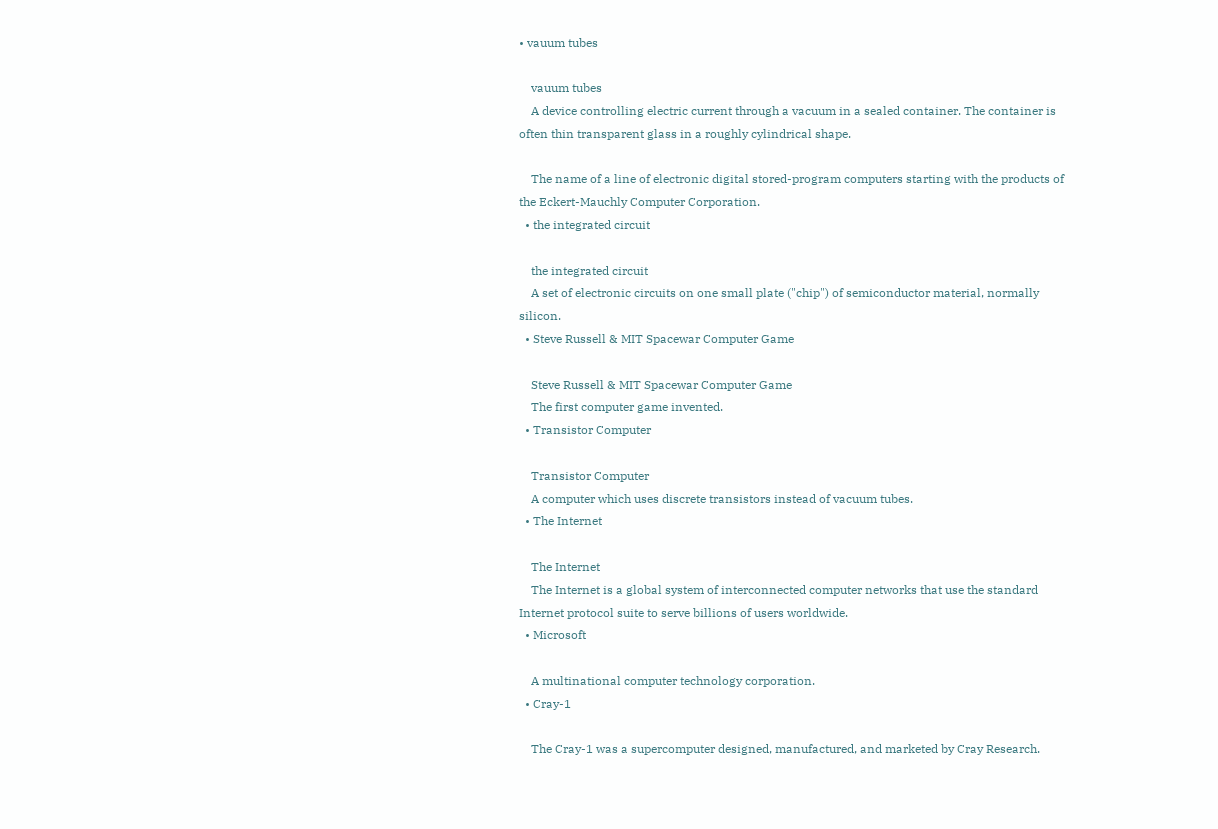• vauum tubes

    vauum tubes
    A device controlling electric current through a vacuum in a sealed container. The container is often thin transparent glass in a roughly cylindrical shape.

    The name of a line of electronic digital stored-program computers starting with the products of the Eckert-Mauchly Computer Corporation.
  • the integrated circuit

    the integrated circuit
    A set of electronic circuits on one small plate ("chip") of semiconductor material, normally silicon.
  • Steve Russell & MIT Spacewar Computer Game

    Steve Russell & MIT Spacewar Computer Game
    The first computer game invented.
  • Transistor Computer

    Transistor Computer
    A computer which uses discrete transistors instead of vacuum tubes.
  • The Internet

    The Internet
    The Internet is a global system of interconnected computer networks that use the standard Internet protocol suite to serve billions of users worldwide.
  • Microsoft

    A multinational computer technology corporation.
  • Cray-1

    The Cray-1 was a supercomputer designed, manufactured, and marketed by Cray Research.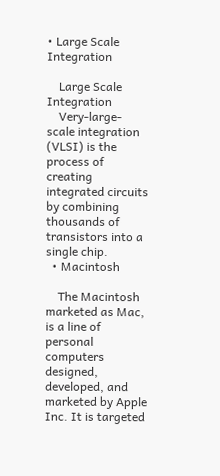• Large Scale Integration

    Large Scale Integration
    Very-large-scale integration (VLSI) is the process of creating integrated circuits by combining thousands of transistors into a single chip.
  • Macintosh

    The Macintosh marketed as Mac, is a line of personal computers designed, developed, and marketed by Apple Inc. It is targeted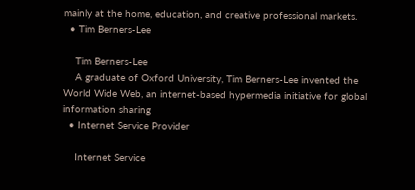mainly at the home, education, and creative professional markets.
  • Tim Berners-Lee

    Tim Berners-Lee
    A graduate of Oxford University, Tim Berners-Lee invented the World Wide Web, an internet-based hypermedia initiative for global information sharing
  • Internet Service Provider

    Internet Service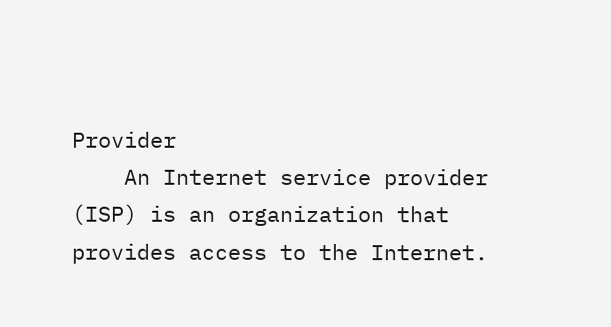Provider
    An Internet service provider (ISP) is an organization that provides access to the Internet.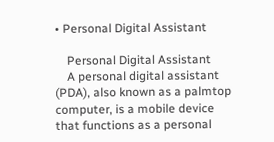• Personal Digital Assistant

    Personal Digital Assistant
    A personal digital assistant (PDA), also known as a palmtop computer, is a mobile device that functions as a personal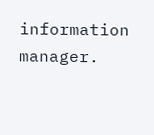information manager.